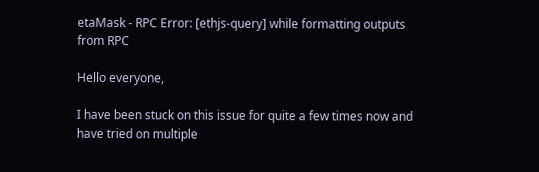etaMask - RPC Error: [ethjs-query] while formatting outputs from RPC

Hello everyone,

I have been stuck on this issue for quite a few times now and have tried on multiple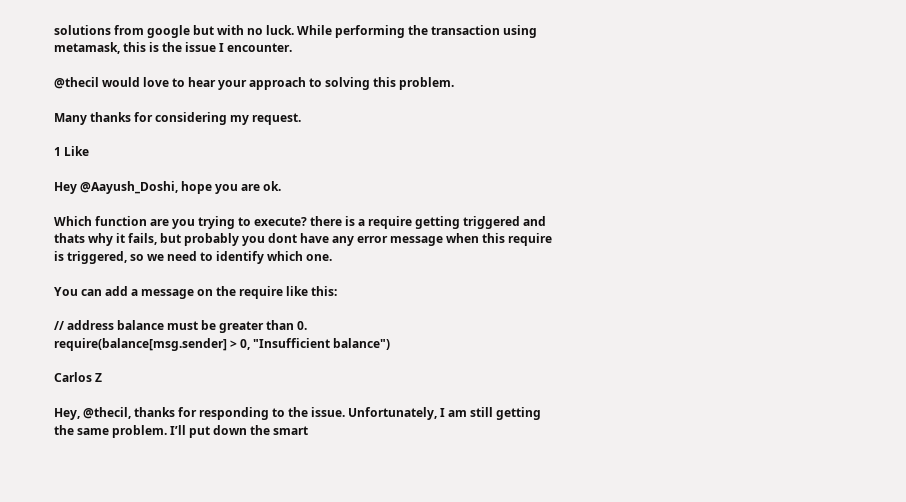solutions from google but with no luck. While performing the transaction using metamask, this is the issue I encounter.

@thecil would love to hear your approach to solving this problem.

Many thanks for considering my request.

1 Like

Hey @Aayush_Doshi, hope you are ok.

Which function are you trying to execute? there is a require getting triggered and thats why it fails, but probably you dont have any error message when this require is triggered, so we need to identify which one.

You can add a message on the require like this:

// address balance must be greater than 0.
require(balance[msg.sender] > 0, "Insufficient balance")

Carlos Z

Hey, @thecil, thanks for responding to the issue. Unfortunately, I am still getting the same problem. I’ll put down the smart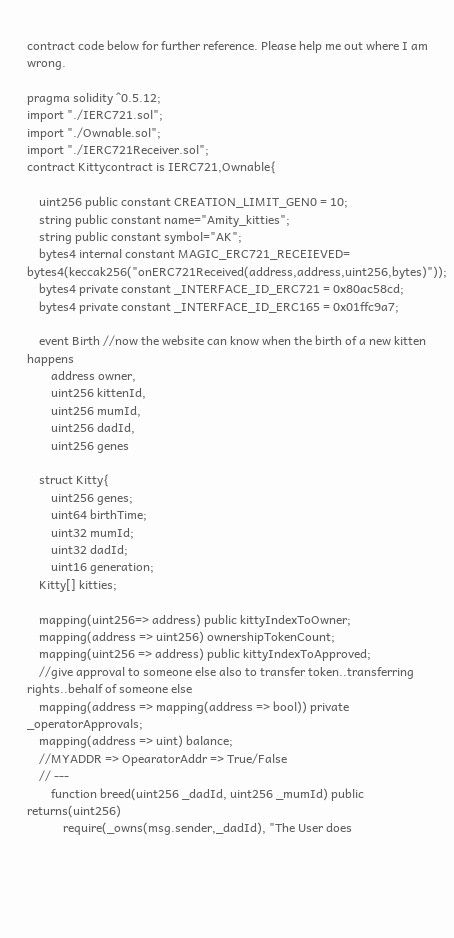contract code below for further reference. Please help me out where I am wrong.

pragma solidity ^0.5.12;
import "./IERC721.sol";
import "./Ownable.sol";
import "./IERC721Receiver.sol";
contract Kittycontract is IERC721,Ownable{

    uint256 public constant CREATION_LIMIT_GEN0 = 10;
    string public constant name="Amity_kitties";
    string public constant symbol="AK";
    bytes4 internal constant MAGIC_ERC721_RECEIEVED= bytes4(keccak256("onERC721Received(address,address,uint256,bytes)"));
    bytes4 private constant _INTERFACE_ID_ERC721 = 0x80ac58cd;
    bytes4 private constant _INTERFACE_ID_ERC165 = 0x01ffc9a7;

    event Birth //now the website can know when the birth of a new kitten happens
        address owner,
        uint256 kittenId,
        uint256 mumId,
        uint256 dadId,
        uint256 genes

    struct Kitty{
        uint256 genes;
        uint64 birthTime;
        uint32 mumId;
        uint32 dadId;
        uint16 generation;
    Kitty[] kitties;

    mapping(uint256=> address) public kittyIndexToOwner;
    mapping(address => uint256) ownershipTokenCount;
    mapping(uint256 => address) public kittyIndexToApproved;
    //give approval to someone else also to transfer token..transferring rights..behalf of someone else
    mapping(address => mapping(address => bool)) private _operatorApprovals;
    mapping(address => uint) balance;
    //MYADDR => OpearatorAddr => True/False
    // ---
        function breed(uint256 _dadId, uint256 _mumId) public returns(uint256)
            require(_owns(msg.sender,_dadId), "The User does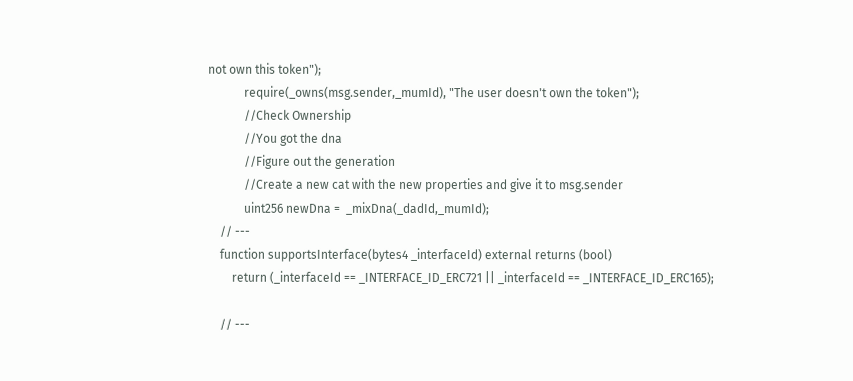not own this token");
            require(_owns(msg.sender,_mumId), "The user doesn't own the token");
            //Check Ownership
            //You got the dna
            //Figure out the generation
            //Create a new cat with the new properties and give it to msg.sender
            uint256 newDna =  _mixDna(_dadId,_mumId);
    // ---
    function supportsInterface(bytes4 _interfaceId) external returns (bool)
        return (_interfaceId == _INTERFACE_ID_ERC721 || _interfaceId == _INTERFACE_ID_ERC165);

    // ---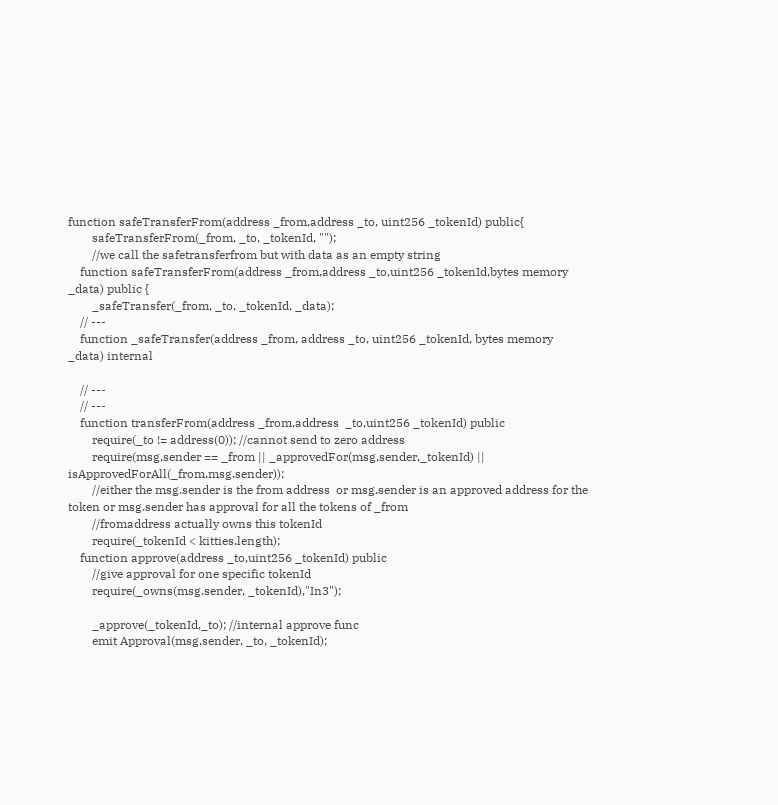function safeTransferFrom(address _from,address _to, uint256 _tokenId) public{
        safeTransferFrom(_from, _to, _tokenId, "");
        //we call the safetransferfrom but with data as an empty string
    function safeTransferFrom(address _from,address _to,uint256 _tokenId,bytes memory _data) public {
        _safeTransfer(_from, _to, _tokenId, _data);
    // ---
    function _safeTransfer(address _from, address _to, uint256 _tokenId, bytes memory _data) internal

    // ---
    // ---
    function transferFrom(address _from,address  _to,uint256 _tokenId) public
        require(_to != address(0)); //cannot send to zero address
        require(msg.sender == _from || _approvedFor(msg.sender,_tokenId) || isApprovedForAll(_from,msg.sender));
        //either the msg.sender is the from address  or msg.sender is an approved address for the token or msg.sender has approval for all the tokens of _from
        //fromaddress actually owns this tokenId
        require(_tokenId < kitties.length);
    function approve(address _to,uint256 _tokenId) public
        //give approval for one specific tokenId
        require(_owns(msg.sender, _tokenId),"In3");

        _approve(_tokenId,_to); //internal approve func
        emit Approval(msg.sender, _to, _tokenId);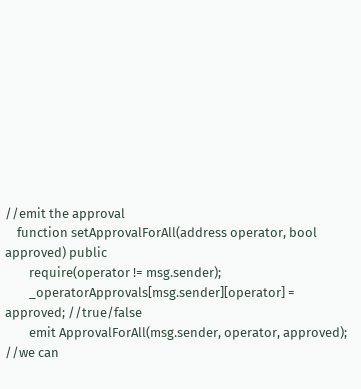//emit the approval
    function setApprovalForAll(address operator, bool approved) public
        require(operator != msg.sender);
        _operatorApprovals[msg.sender][operator] = approved; //true/false
        emit ApprovalForAll(msg.sender, operator, approved); //we can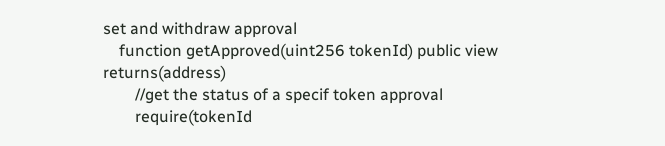set and withdraw approval
    function getApproved(uint256 tokenId) public view returns(address)
        //get the status of a specif token approval
        require(tokenId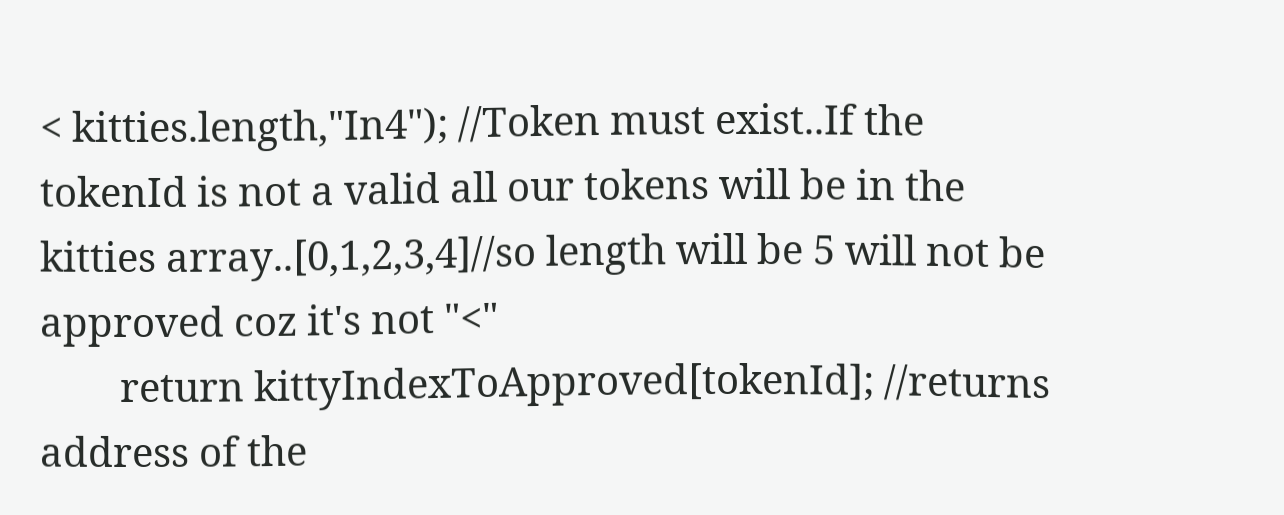< kitties.length,"In4"); //Token must exist..If the tokenId is not a valid all our tokens will be in the kitties array..[0,1,2,3,4]//so length will be 5 will not be approved coz it's not "<"
        return kittyIndexToApproved[tokenId]; //returns address of the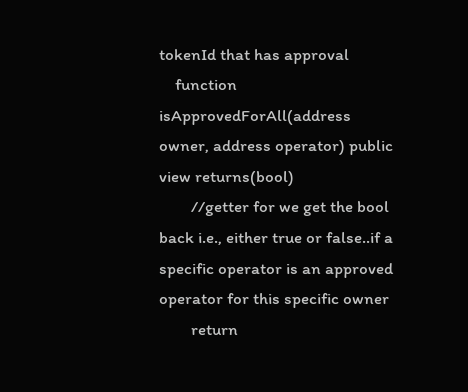tokenId that has approval
    function isApprovedForAll(address owner, address operator) public view returns(bool)
        //getter for we get the bool back i.e., either true or false..if a specific operator is an approved operator for this specific owner
        return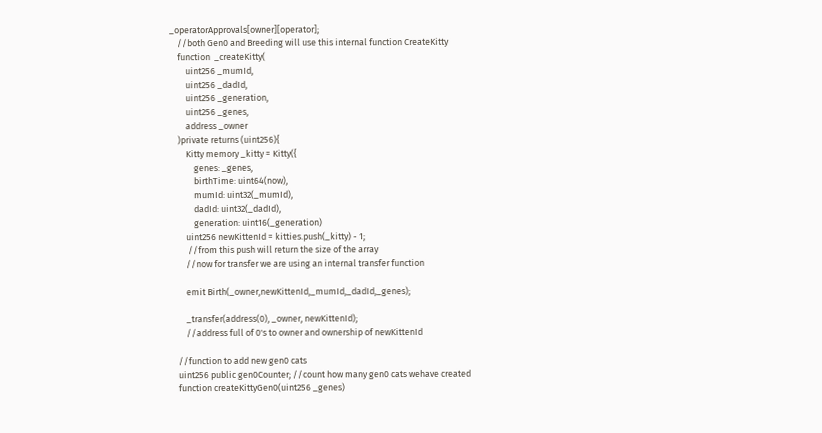_operatorApprovals[owner][operator];
    //both Gen0 and Breeding will use this internal function CreateKitty
    function  _createKitty(
        uint256 _mumId,
        uint256 _dadId,
        uint256 _generation,
        uint256 _genes,
        address _owner
    )private returns (uint256){
        Kitty memory _kitty = Kitty({
            genes: _genes,
            birthTime: uint64(now),
            mumId: uint32(_mumId),
            dadId: uint32(_dadId),
            generation: uint16(_generation)
        uint256 newKittenId = kitties.push(_kitty) - 1;
         //from this push will return the size of the array
        //now for transfer we are using an internal transfer function

        emit Birth(_owner,newKittenId,_mumId,_dadId,_genes);

        _transfer(address(0), _owner, newKittenId);
        //address full of 0's to owner and ownership of newKittenId

    //function to add new gen0 cats
    uint256 public gen0Counter; //count how many gen0 cats wehave created
    function createKittyGen0(uint256 _genes)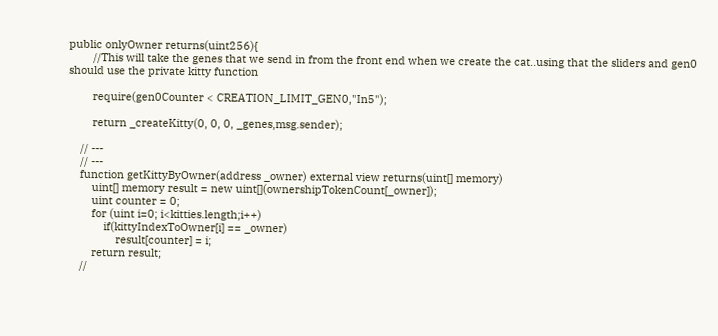public onlyOwner returns(uint256){
        //This will take the genes that we send in from the front end when we create the cat..using that the sliders and gen0 should use the private kitty function

        require(gen0Counter < CREATION_LIMIT_GEN0,"In5");

        return _createKitty(0, 0, 0, _genes,msg.sender);

    // ---
    // ---
    function getKittyByOwner(address _owner) external view returns(uint[] memory)
        uint[] memory result = new uint[](ownershipTokenCount[_owner]);
        uint counter = 0;
        for (uint i=0; i<kitties.length;i++)
            if(kittyIndexToOwner[i] == _owner)
                result[counter] = i;
        return result;
    //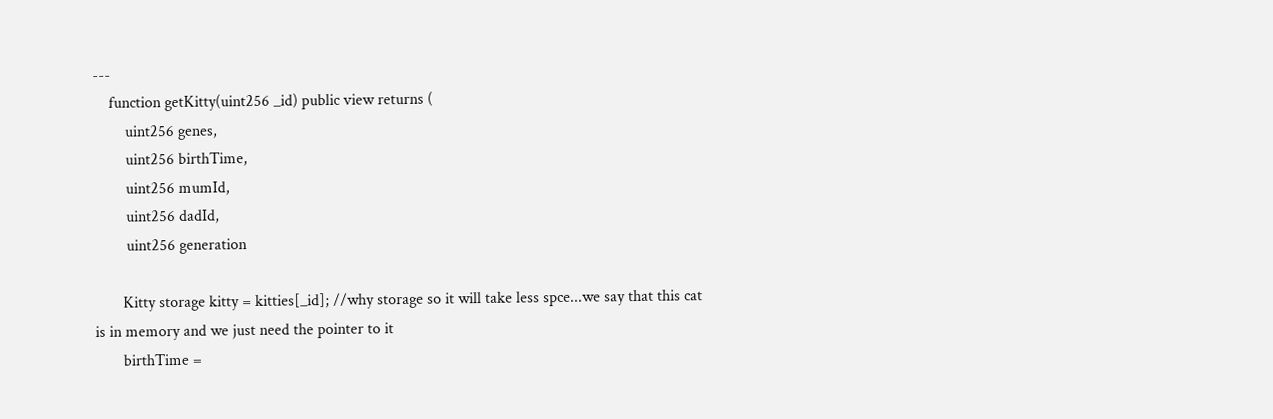---
    function getKitty(uint256 _id) public view returns (
        uint256 genes,
        uint256 birthTime,
        uint256 mumId,
        uint256 dadId,
        uint256 generation

       Kitty storage kitty = kitties[_id]; //why storage so it will take less spce...we say that this cat is in memory and we just need the pointer to it
       birthTime =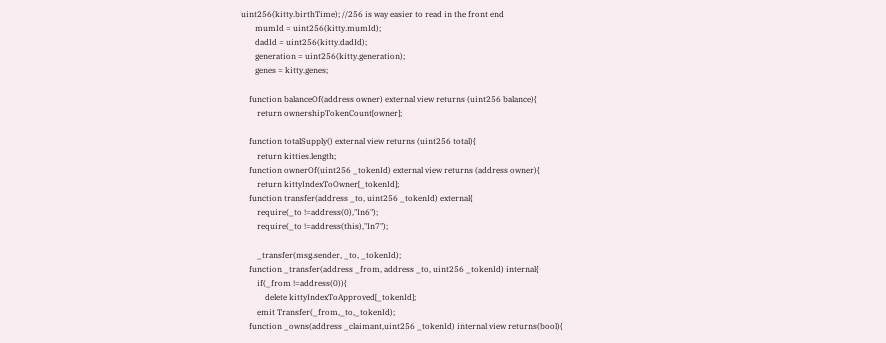uint256(kitty.birthTime); //256 is way easier to read in the front end
       mumId = uint256(kitty.mumId);
       dadId = uint256(kitty.dadId);
       generation = uint256(kitty.generation);
       genes = kitty.genes;

    function balanceOf(address owner) external view returns (uint256 balance){
        return ownershipTokenCount[owner];

    function totalSupply() external view returns (uint256 total){
        return kitties.length;
    function ownerOf(uint256 _tokenId) external view returns (address owner){
        return kittyIndexToOwner[_tokenId];
    function transfer(address _to, uint256 _tokenId) external{
        require(_to !=address(0),"In6");
        require(_to !=address(this),"In7");

        _transfer(msg.sender, _to, _tokenId);
    function _transfer(address _from, address _to, uint256 _tokenId) internal{
        if(_from !=address(0)){
            delete kittyIndexToApproved[_tokenId];
        emit Transfer(_from,_to,_tokenId);
    function _owns(address _claimant,uint256 _tokenId) internal view returns(bool){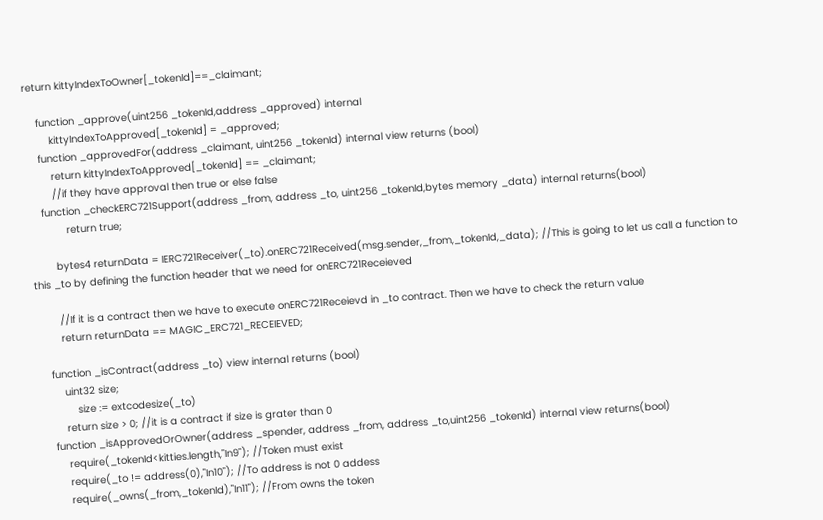return kittyIndexToOwner[_tokenId]==_claimant;

    function _approve(uint256 _tokenId,address _approved) internal
        kittyIndexToApproved[_tokenId] = _approved;
    function _approvedFor(address _claimant, uint256 _tokenId) internal view returns (bool)
        return kittyIndexToApproved[_tokenId] == _claimant;
        //if they have approval then true or else false
    function _checkERC721Support(address _from, address _to, uint256 _tokenId,bytes memory _data) internal returns(bool)
            return true;

        bytes4 returnData = IERC721Receiver(_to).onERC721Received(msg.sender,_from,_tokenId,_data); //This is going to let us call a function to this _to by defining the function header that we need for onERC721Receieved

        //If it is a contract then we have to execute onERC721Receievd in _to contract. Then we have to check the return value
        return returnData == MAGIC_ERC721_RECEIEVED;

    function _isContract(address _to) view internal returns (bool)
        uint32 size;
            size := extcodesize(_to)
        return size > 0; //it is a contract if size is grater than 0
    function _isApprovedOrOwner(address _spender, address _from, address _to,uint256 _tokenId) internal view returns(bool)
        require(_tokenId<kitties.length,"In9"); //Token must exist
        require(_to != address(0),"In10"); //To address is not 0 addess
        require(_owns(_from,_tokenId),"In11"); //From owns the token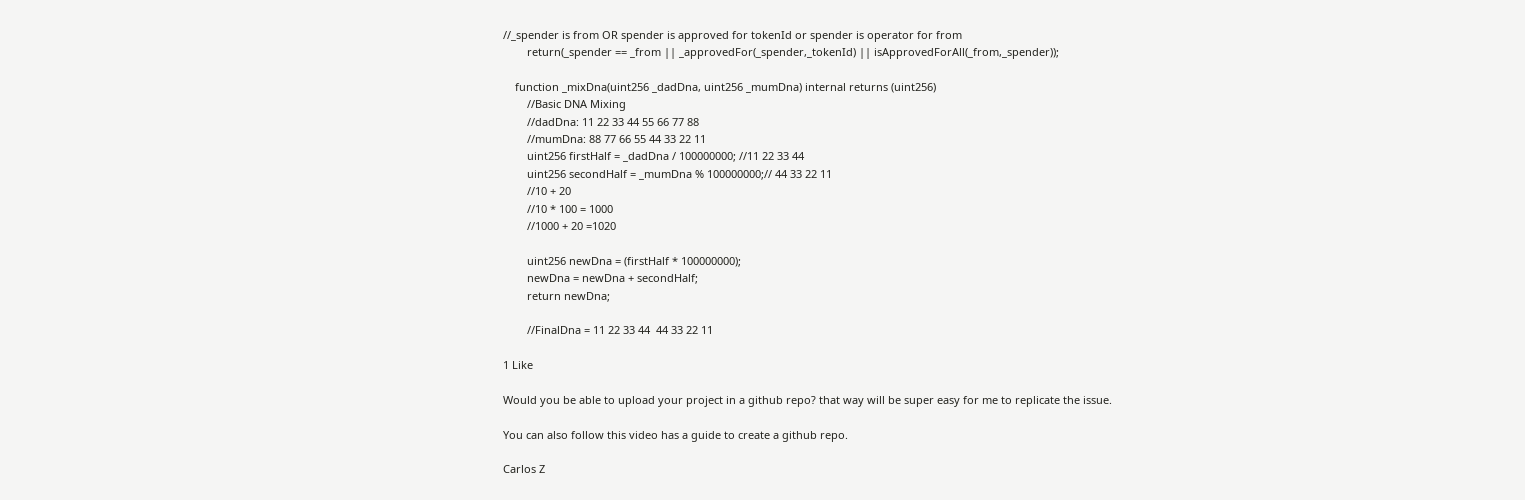//_spender is from OR spender is approved for tokenId or spender is operator for from
        return(_spender == _from || _approvedFor(_spender,_tokenId) || isApprovedForAll(_from,_spender));

    function _mixDna(uint256 _dadDna, uint256 _mumDna) internal returns (uint256)
        //Basic DNA Mixing
        //dadDna: 11 22 33 44 55 66 77 88
        //mumDna: 88 77 66 55 44 33 22 11
        uint256 firstHalf = _dadDna / 100000000; //11 22 33 44
        uint256 secondHalf = _mumDna % 100000000;// 44 33 22 11
        //10 + 20
        //10 * 100 = 1000
        //1000 + 20 =1020

        uint256 newDna = (firstHalf * 100000000);
        newDna = newDna + secondHalf;
        return newDna;

        //FinalDna = 11 22 33 44  44 33 22 11

1 Like

Would you be able to upload your project in a github repo? that way will be super easy for me to replicate the issue.

You can also follow this video has a guide to create a github repo.

Carlos Z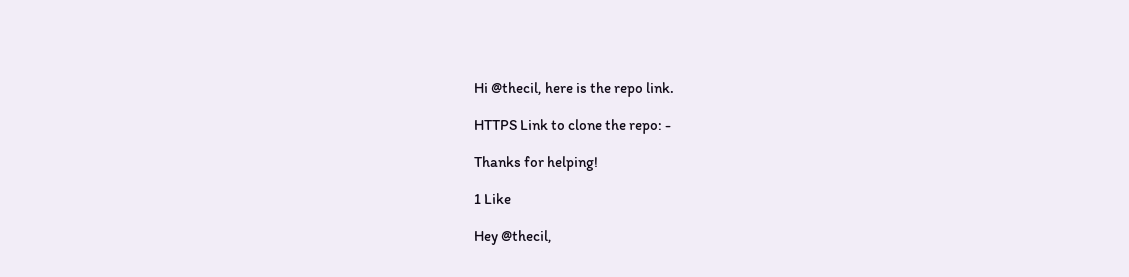Hi @thecil, here is the repo link.

HTTPS Link to clone the repo: -

Thanks for helping!

1 Like

Hey @thecil,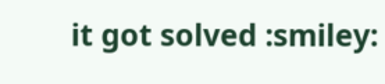it got solved :smiley: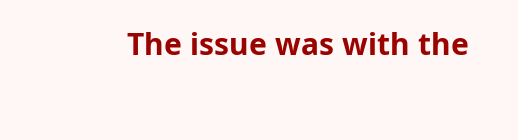The issue was with the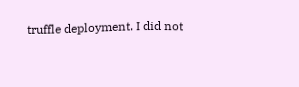truffle deployment. I did not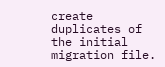create duplicates of the initial migration file.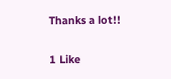Thanks a lot!!

1 Like